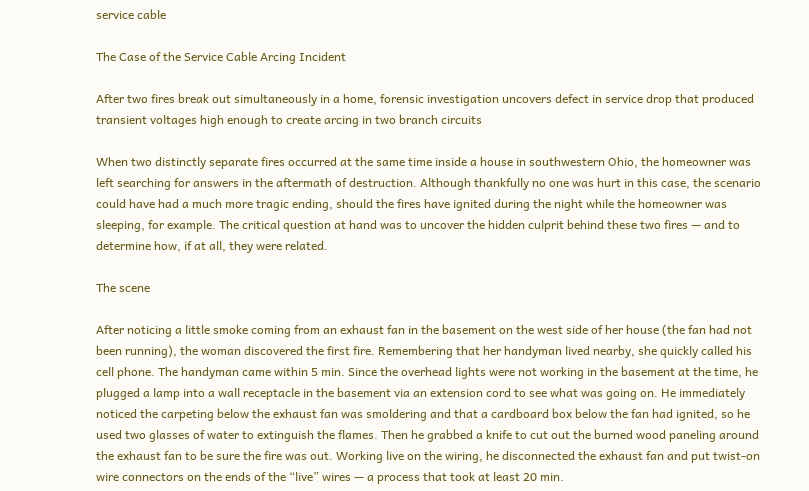service cable

The Case of the Service Cable Arcing Incident

After two fires break out simultaneously in a home, forensic investigation uncovers defect in service drop that produced transient voltages high enough to create arcing in two branch circuits

When two distinctly separate fires occurred at the same time inside a house in southwestern Ohio, the homeowner was left searching for answers in the aftermath of destruction. Although thankfully no one was hurt in this case, the scenario could have had a much more tragic ending, should the fires have ignited during the night while the homeowner was sleeping, for example. The critical question at hand was to uncover the hidden culprit behind these two fires — and to determine how, if at all, they were related.

The scene

After noticing a little smoke coming from an exhaust fan in the basement on the west side of her house (the fan had not been running), the woman discovered the first fire. Remembering that her handyman lived nearby, she quickly called his cell phone. The handyman came within 5 min. Since the overhead lights were not working in the basement at the time, he plugged a lamp into a wall receptacle in the basement via an extension cord to see what was going on. He immediately noticed the carpeting below the exhaust fan was smoldering and that a cardboard box below the fan had ignited, so he used two glasses of water to extinguish the flames. Then he grabbed a knife to cut out the burned wood paneling around the exhaust fan to be sure the fire was out. Working live on the wiring, he disconnected the exhaust fan and put twist-on wire connectors on the ends of the “live” wires — a process that took at least 20 min.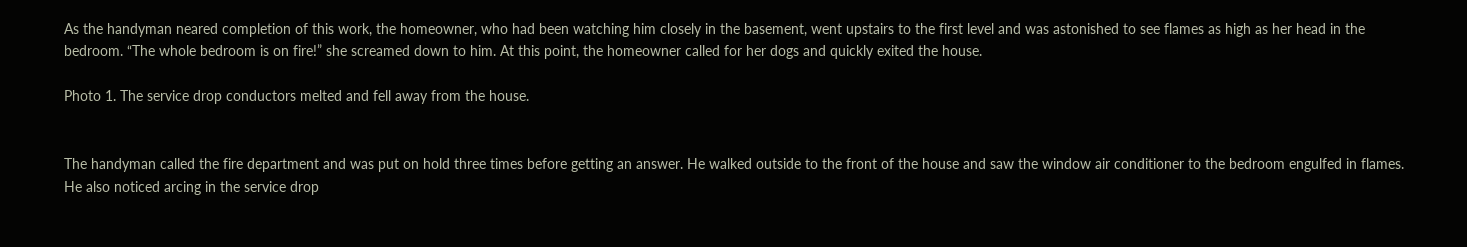As the handyman neared completion of this work, the homeowner, who had been watching him closely in the basement, went upstairs to the first level and was astonished to see flames as high as her head in the bedroom. “The whole bedroom is on fire!” she screamed down to him. At this point, the homeowner called for her dogs and quickly exited the house.

Photo 1. The service drop conductors melted and fell away from the house.


The handyman called the fire department and was put on hold three times before getting an answer. He walked outside to the front of the house and saw the window air conditioner to the bedroom engulfed in flames. He also noticed arcing in the service drop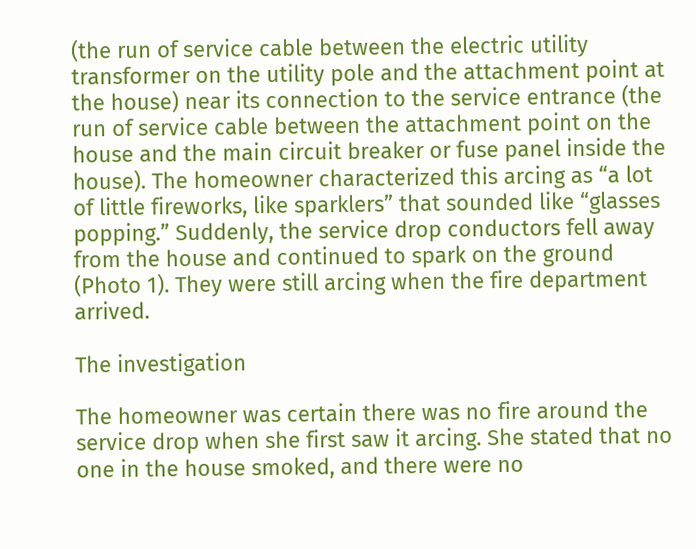(the run of service cable between the electric utility transformer on the utility pole and the attachment point at the house) near its connection to the service entrance (the run of service cable between the attachment point on the house and the main circuit breaker or fuse panel inside the house). The homeowner characterized this arcing as “a lot of little fireworks, like sparklers” that sounded like “glasses popping.” Suddenly, the service drop conductors fell away from the house and continued to spark on the ground (Photo 1). They were still arcing when the fire department arrived.

The investigation

The homeowner was certain there was no fire around the service drop when she first saw it arcing. She stated that no one in the house smoked, and there were no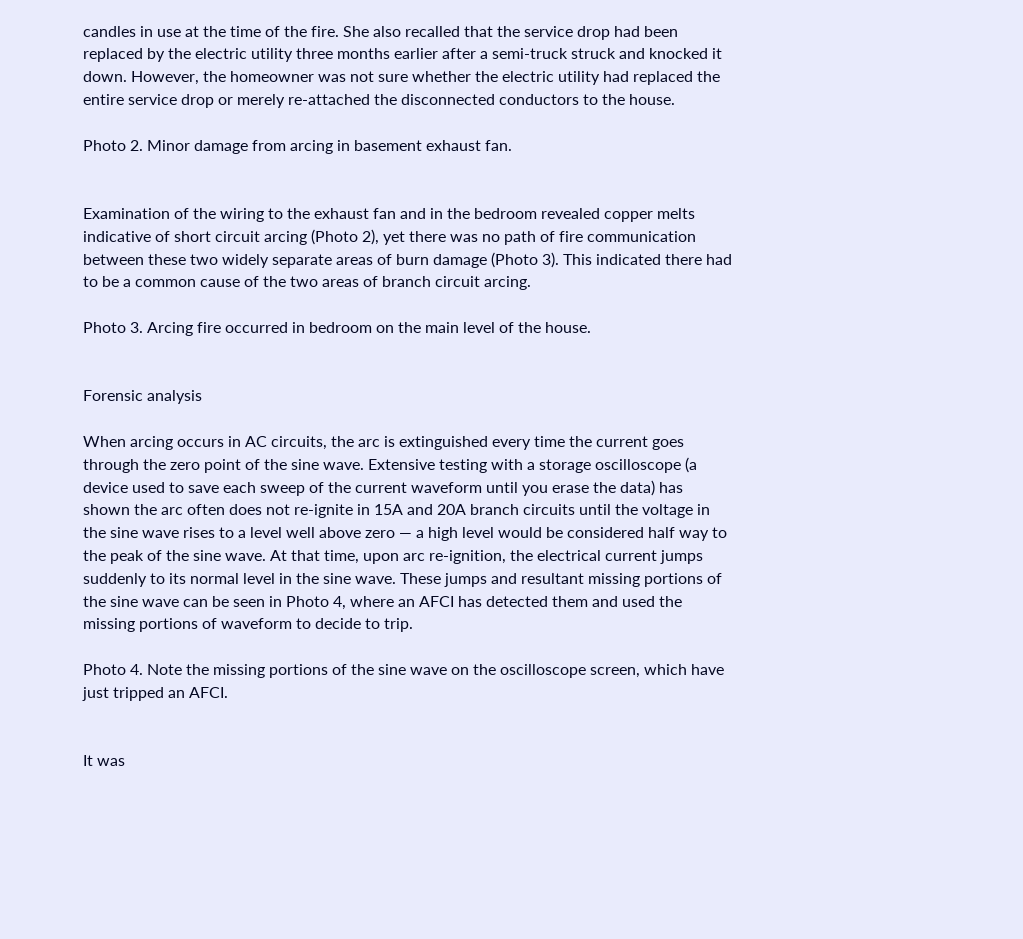candles in use at the time of the fire. She also recalled that the service drop had been replaced by the electric utility three months earlier after a semi-truck struck and knocked it down. However, the homeowner was not sure whether the electric utility had replaced the entire service drop or merely re-attached the disconnected conductors to the house.

Photo 2. Minor damage from arcing in basement exhaust fan.


Examination of the wiring to the exhaust fan and in the bedroom revealed copper melts indicative of short circuit arcing (Photo 2), yet there was no path of fire communication between these two widely separate areas of burn damage (Photo 3). This indicated there had to be a common cause of the two areas of branch circuit arcing.

Photo 3. Arcing fire occurred in bedroom on the main level of the house.


Forensic analysis

When arcing occurs in AC circuits, the arc is extinguished every time the current goes through the zero point of the sine wave. Extensive testing with a storage oscilloscope (a device used to save each sweep of the current waveform until you erase the data) has shown the arc often does not re-ignite in 15A and 20A branch circuits until the voltage in the sine wave rises to a level well above zero — a high level would be considered half way to the peak of the sine wave. At that time, upon arc re-ignition, the electrical current jumps suddenly to its normal level in the sine wave. These jumps and resultant missing portions of the sine wave can be seen in Photo 4, where an AFCI has detected them and used the missing portions of waveform to decide to trip.

Photo 4. Note the missing portions of the sine wave on the oscilloscope screen, which have just tripped an AFCI.


It was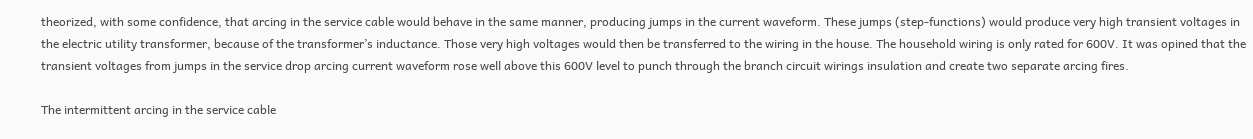theorized, with some confidence, that arcing in the service cable would behave in the same manner, producing jumps in the current waveform. These jumps (step-functions) would produce very high transient voltages in the electric utility transformer, because of the transformer’s inductance. Those very high voltages would then be transferred to the wiring in the house. The household wiring is only rated for 600V. It was opined that the transient voltages from jumps in the service drop arcing current waveform rose well above this 600V level to punch through the branch circuit wirings insulation and create two separate arcing fires.

The intermittent arcing in the service cable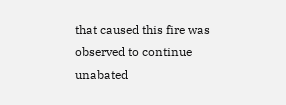that caused this fire was observed to continue unabated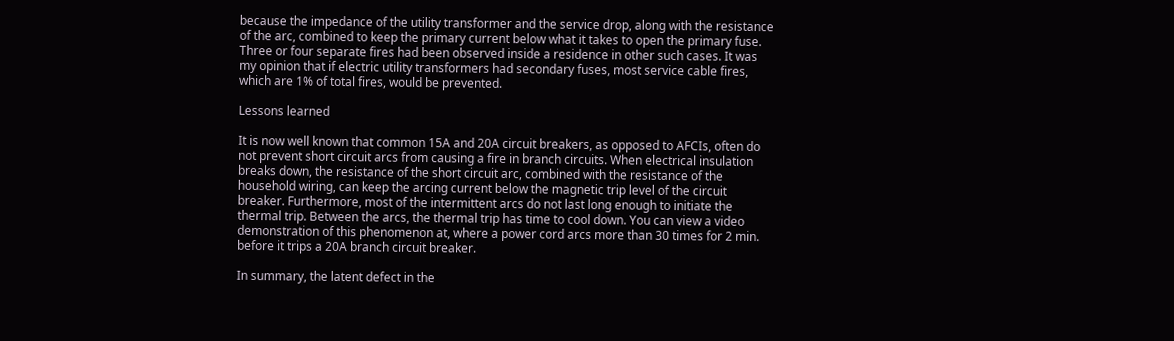because the impedance of the utility transformer and the service drop, along with the resistance of the arc, combined to keep the primary current below what it takes to open the primary fuse. Three or four separate fires had been observed inside a residence in other such cases. It was my opinion that if electric utility transformers had secondary fuses, most service cable fires, which are 1% of total fires, would be prevented.

Lessons learned

It is now well known that common 15A and 20A circuit breakers, as opposed to AFCIs, often do not prevent short circuit arcs from causing a fire in branch circuits. When electrical insulation breaks down, the resistance of the short circuit arc, combined with the resistance of the household wiring, can keep the arcing current below the magnetic trip level of the circuit breaker. Furthermore, most of the intermittent arcs do not last long enough to initiate the thermal trip. Between the arcs, the thermal trip has time to cool down. You can view a video demonstration of this phenomenon at, where a power cord arcs more than 30 times for 2 min. before it trips a 20A branch circuit breaker.

In summary, the latent defect in the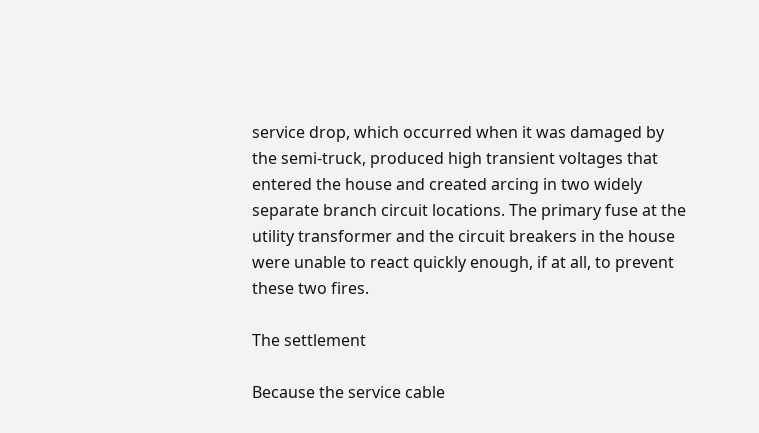service drop, which occurred when it was damaged by the semi-truck, produced high transient voltages that entered the house and created arcing in two widely separate branch circuit locations. The primary fuse at the utility transformer and the circuit breakers in the house were unable to react quickly enough, if at all, to prevent these two fires.

The settlement

Because the service cable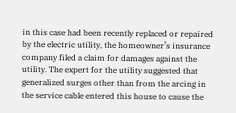in this case had been recently replaced or repaired by the electric utility, the homeowner’s insurance company filed a claim for damages against the utility. The expert for the utility suggested that generalized surges other than from the arcing in the service cable entered this house to cause the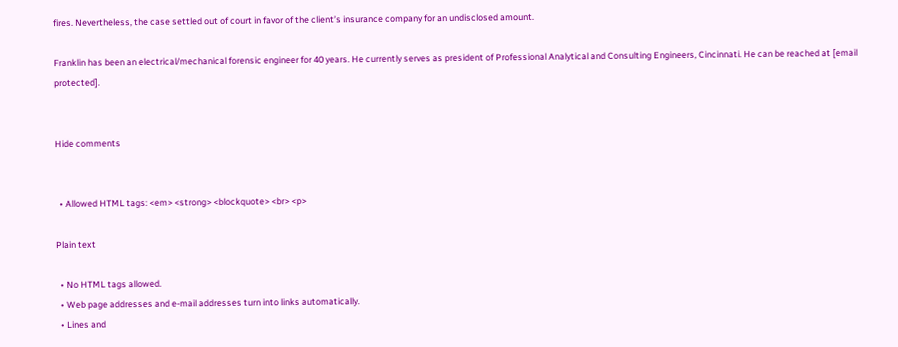fires. Nevertheless, the case settled out of court in favor of the client’s insurance company for an undisclosed amount.

Franklin has been an electrical/mechanical forensic engineer for 40 years. He currently serves as president of Professional Analytical and Consulting Engineers, Cincinnati. He can be reached at [email protected].


Hide comments


  • Allowed HTML tags: <em> <strong> <blockquote> <br> <p>

Plain text

  • No HTML tags allowed.
  • Web page addresses and e-mail addresses turn into links automatically.
  • Lines and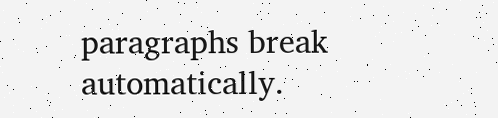paragraphs break automatically.